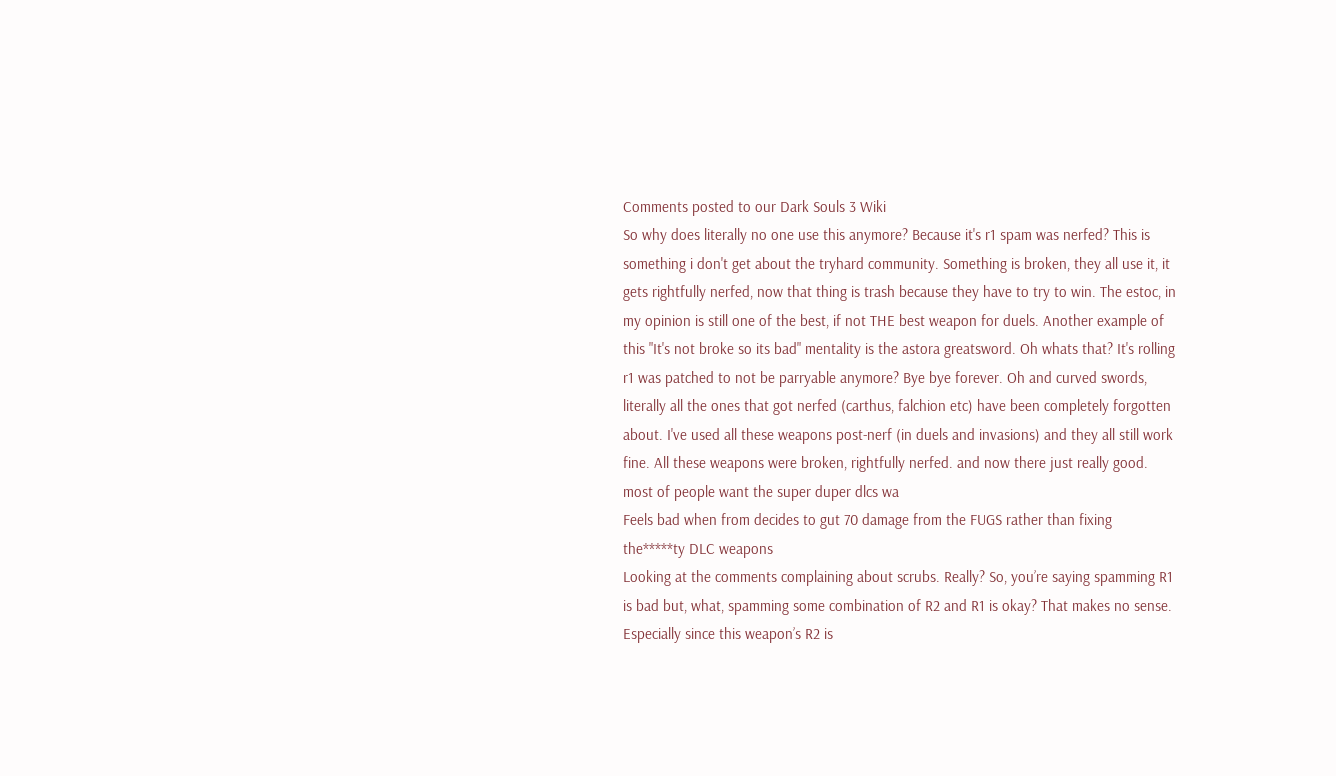Comments posted to our Dark Souls 3 Wiki
So why does literally no one use this anymore? Because it's r1 spam was nerfed? This is something i don't get about the tryhard community. Something is broken, they all use it, it gets rightfully nerfed, now that thing is trash because they have to try to win. The estoc, in my opinion is still one of the best, if not THE best weapon for duels. Another example of this "It's not broke so its bad" mentality is the astora greatsword. Oh whats that? It's rolling r1 was patched to not be parryable anymore? Bye bye forever. Oh and curved swords, literally all the ones that got nerfed (carthus, falchion etc) have been completely forgotten about. I've used all these weapons post-nerf (in duels and invasions) and they all still work fine. All these weapons were broken, rightfully nerfed. and now there just really good.
most of people want the super duper dlcs wa
Feels bad when from decides to gut 70 damage from the FUGS rather than fixing the*****ty DLC weapons
Looking at the comments complaining about scrubs. Really? So, you’re saying spamming R1 is bad but, what, spamming some combination of R2 and R1 is okay? That makes no sense. Especially since this weapon’s R2 is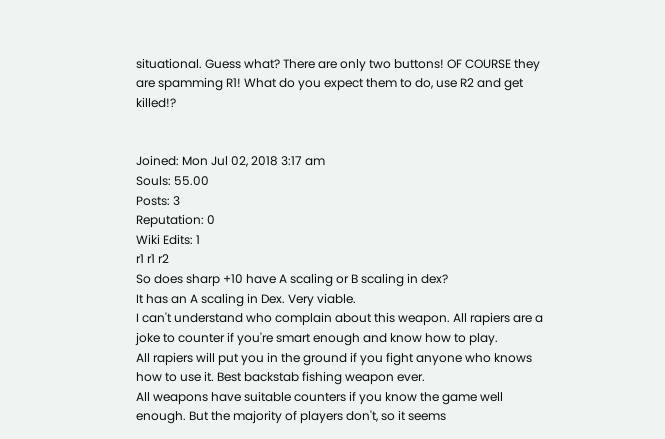situational. Guess what? There are only two buttons! OF COURSE they are spamming R1! What do you expect them to do, use R2 and get killed!?


Joined: Mon Jul 02, 2018 3:17 am
Souls: 55.00
Posts: 3
Reputation: 0
Wiki Edits: 1
r1 r1 r2
So does sharp +10 have A scaling or B scaling in dex?
It has an A scaling in Dex. Very viable.
I can't understand who complain about this weapon. All rapiers are a joke to counter if you're smart enough and know how to play.
All rapiers will put you in the ground if you fight anyone who knows how to use it. Best backstab fishing weapon ever.
All weapons have suitable counters if you know the game well enough. But the majority of players don't, so it seems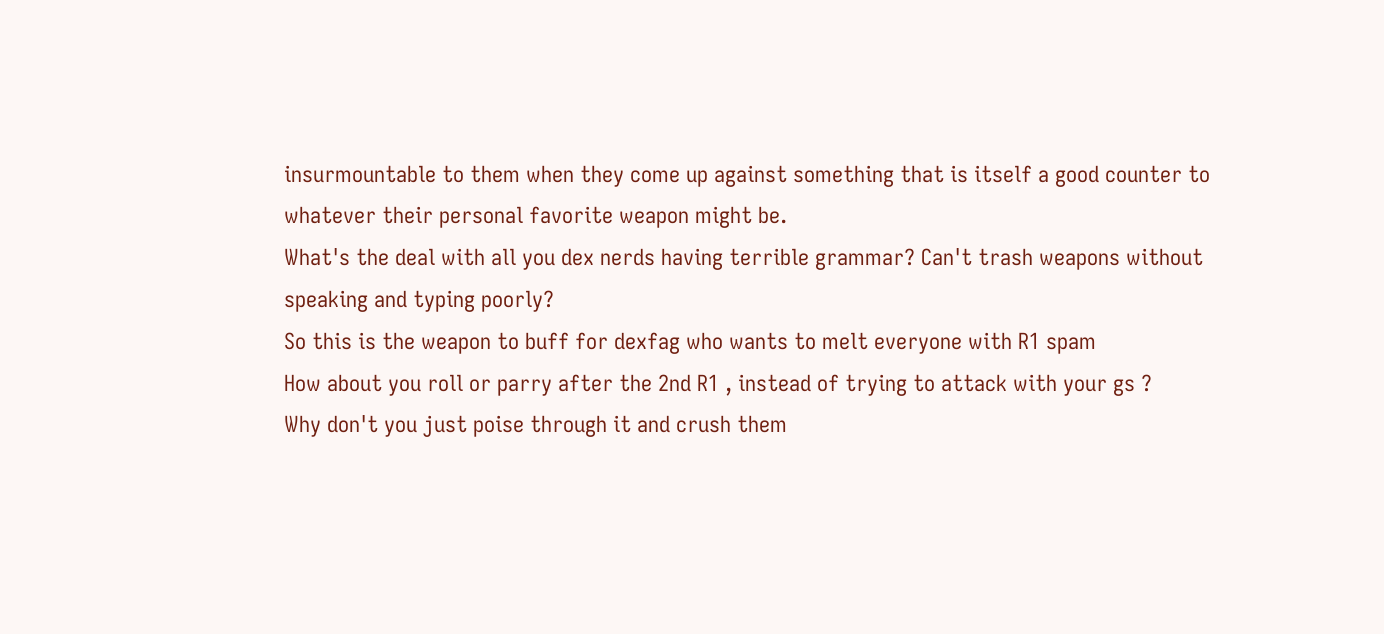insurmountable to them when they come up against something that is itself a good counter to whatever their personal favorite weapon might be.
What's the deal with all you dex nerds having terrible grammar? Can't trash weapons without speaking and typing poorly?
So this is the weapon to buff for dexfag who wants to melt everyone with R1 spam
How about you roll or parry after the 2nd R1 , instead of trying to attack with your gs ?
Why don't you just poise through it and crush them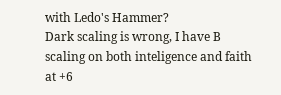with Ledo's Hammer?
Dark scaling is wrong, I have B scaling on both inteligence and faith at +6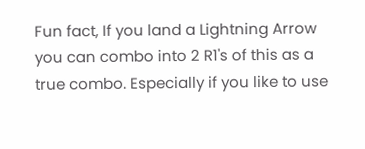Fun fact, If you land a Lightning Arrow you can combo into 2 R1's of this as a true combo. Especially if you like to use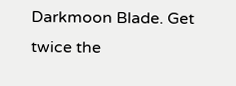Darkmoon Blade. Get twice the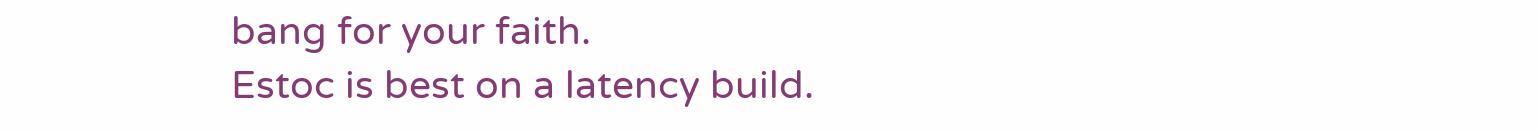bang for your faith.
Estoc is best on a latency build.